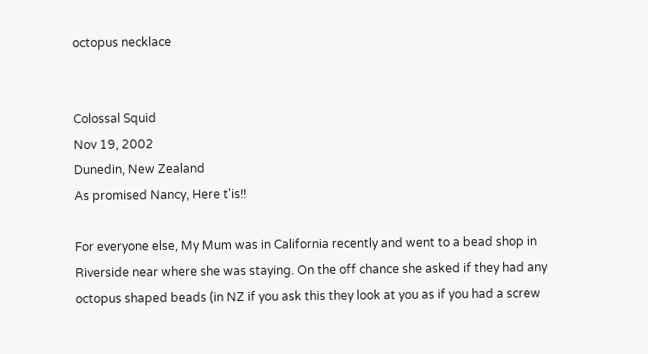octopus necklace


Colossal Squid
Nov 19, 2002
Dunedin, New Zealand
As promised Nancy, Here t'is!!

For everyone else, My Mum was in California recently and went to a bead shop in Riverside near where she was staying. On the off chance she asked if they had any octopus shaped beads (in NZ if you ask this they look at you as if you had a screw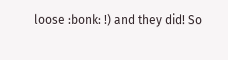loose :bonk: !) and they did! So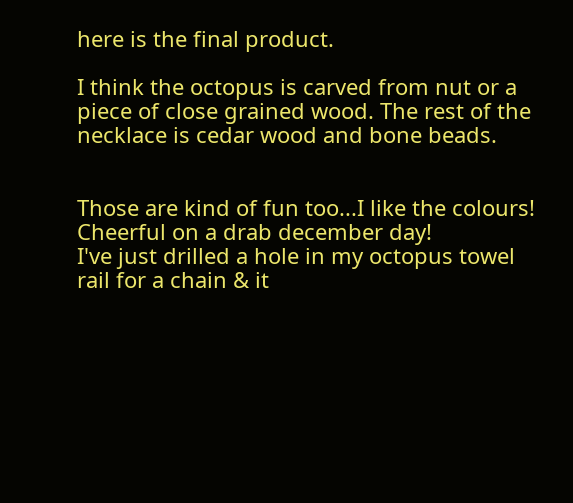here is the final product.

I think the octopus is carved from nut or a piece of close grained wood. The rest of the necklace is cedar wood and bone beads.


Those are kind of fun too...I like the colours! Cheerful on a drab december day!
I've just drilled a hole in my octopus towel rail for a chain & it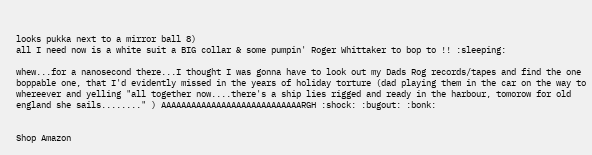looks pukka next to a mirror ball 8)
all I need now is a white suit a BIG collar & some pumpin' Roger Whittaker to bop to !! :sleeping:

whew...for a nanosecond there...I thought I was gonna have to look out my Dads Rog records/tapes and find the one boppable one, that I'd evidently missed in the years of holiday torture (dad playing them in the car on the way to whereever and yelling "all together now....there's a ship lies rigged and ready in the harbour, tomorow for old england she sails........" ) AAAAAAAAAAAAAAAAAAAAAAAAAAAARGH :shock: :bugout: :bonk:


Shop Amazon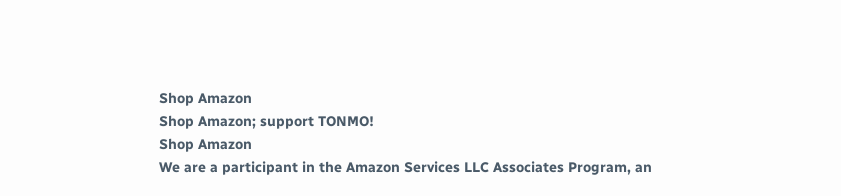Shop Amazon
Shop Amazon; support TONMO!
Shop Amazon
We are a participant in the Amazon Services LLC Associates Program, an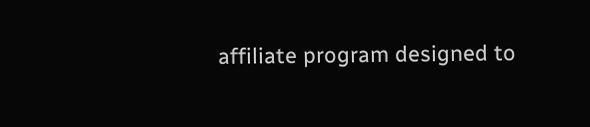affiliate program designed to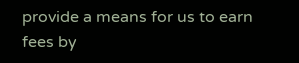provide a means for us to earn fees by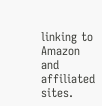linking to Amazon and affiliated sites.